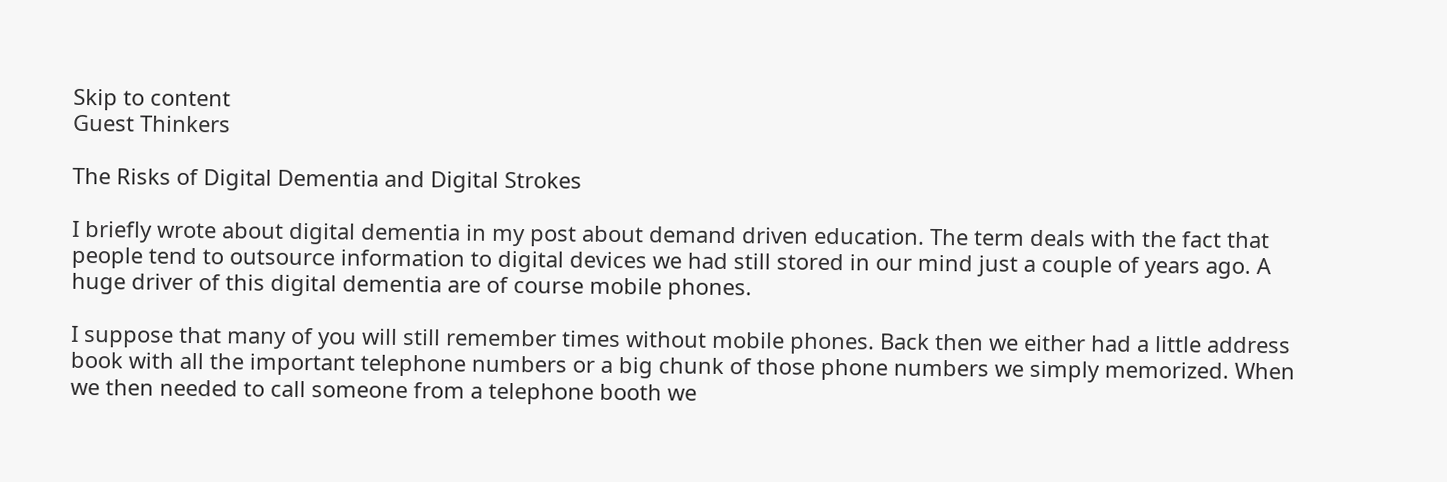Skip to content
Guest Thinkers

The Risks of Digital Dementia and Digital Strokes

I briefly wrote about digital dementia in my post about demand driven education. The term deals with the fact that people tend to outsource information to digital devices we had still stored in our mind just a couple of years ago. A huge driver of this digital dementia are of course mobile phones.

I suppose that many of you will still remember times without mobile phones. Back then we either had a little address book with all the important telephone numbers or a big chunk of those phone numbers we simply memorized. When we then needed to call someone from a telephone booth we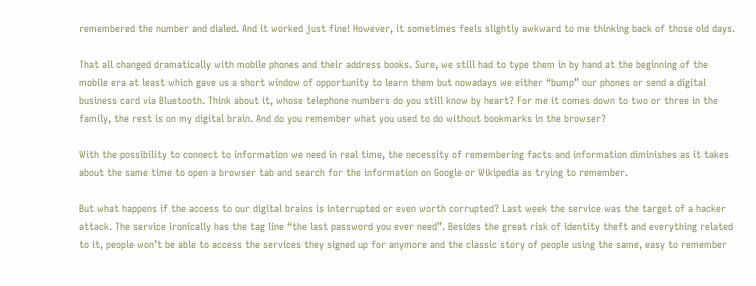remembered the number and dialed. And it worked just fine! However, it sometimes feels slightly awkward to me thinking back of those old days.

That all changed dramatically with mobile phones and their address books. Sure, we still had to type them in by hand at the beginning of the mobile era at least which gave us a short window of opportunity to learn them but nowadays we either “bump” our phones or send a digital business card via Bluetooth. Think about it, whose telephone numbers do you still know by heart? For me it comes down to two or three in the family, the rest is on my digital brain. And do you remember what you used to do without bookmarks in the browser?

With the possibility to connect to information we need in real time, the necessity of remembering facts and information diminishes as it takes about the same time to open a browser tab and search for the information on Google or Wikipedia as trying to remember.

But what happens if the access to our digital brains is interrupted or even worth corrupted? Last week the service was the target of a hacker attack. The service ironically has the tag line “the last password you ever need”. Besides the great risk of identity theft and everything related to it, people won’t be able to access the services they signed up for anymore and the classic story of people using the same, easy to remember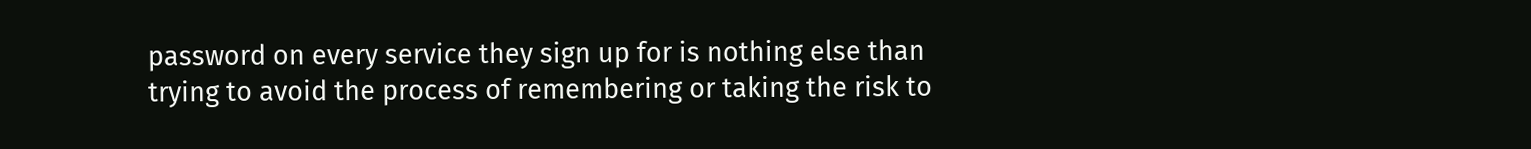password on every service they sign up for is nothing else than trying to avoid the process of remembering or taking the risk to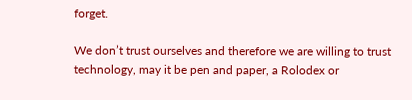forget.

We don’t trust ourselves and therefore we are willing to trust technology, may it be pen and paper, a Rolodex or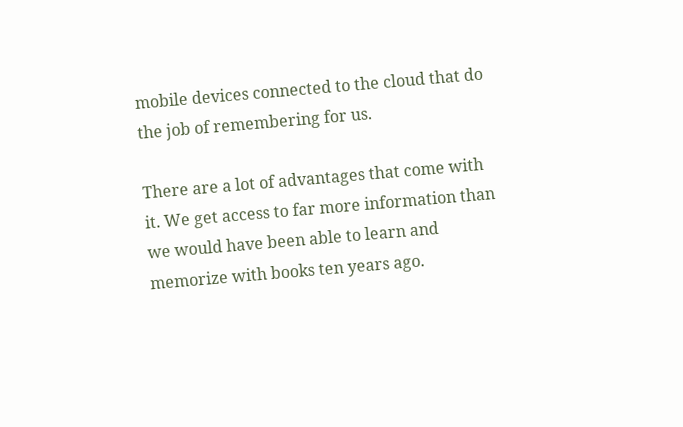mobile devices connected to the cloud that do the job of remembering for us.

There are a lot of advantages that come with it. We get access to far more information than we would have been able to learn and memorize with books ten years ago.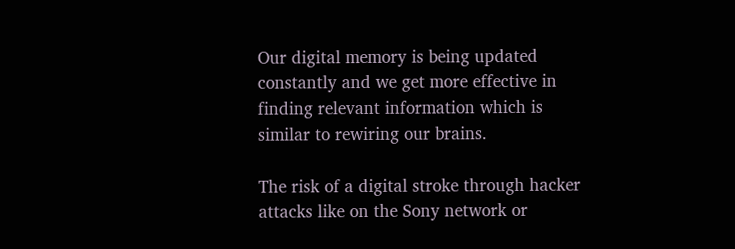Our digital memory is being updated constantly and we get more effective in finding relevant information which is similar to rewiring our brains.

The risk of a digital stroke through hacker attacks like on the Sony network or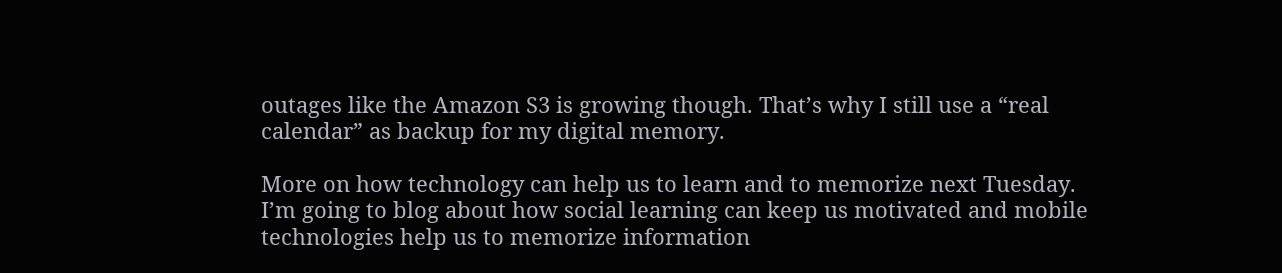outages like the Amazon S3 is growing though. That’s why I still use a “real calendar” as backup for my digital memory.

More on how technology can help us to learn and to memorize next Tuesday. I’m going to blog about how social learning can keep us motivated and mobile technologies help us to memorize information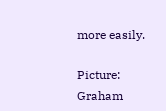more easily.

Picture: Graham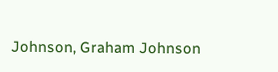Johnson, Graham Johnson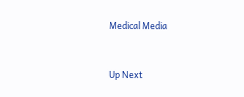Medical Media


Up Next